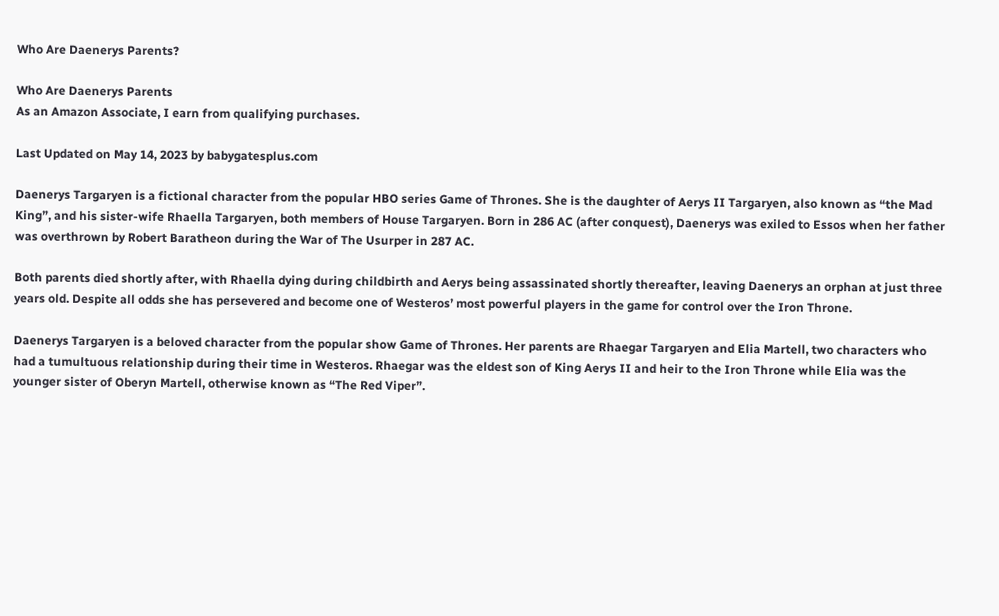Who Are Daenerys Parents?

Who Are Daenerys Parents
As an Amazon Associate, I earn from qualifying purchases.

Last Updated on May 14, 2023 by babygatesplus.com

Daenerys Targaryen is a fictional character from the popular HBO series Game of Thrones. She is the daughter of Aerys II Targaryen, also known as “the Mad King”, and his sister-wife Rhaella Targaryen, both members of House Targaryen. Born in 286 AC (after conquest), Daenerys was exiled to Essos when her father was overthrown by Robert Baratheon during the War of The Usurper in 287 AC.

Both parents died shortly after, with Rhaella dying during childbirth and Aerys being assassinated shortly thereafter, leaving Daenerys an orphan at just three years old. Despite all odds she has persevered and become one of Westeros’ most powerful players in the game for control over the Iron Throne.

Daenerys Targaryen is a beloved character from the popular show Game of Thrones. Her parents are Rhaegar Targaryen and Elia Martell, two characters who had a tumultuous relationship during their time in Westeros. Rhaegar was the eldest son of King Aerys II and heir to the Iron Throne while Elia was the younger sister of Oberyn Martell, otherwise known as “The Red Viper”.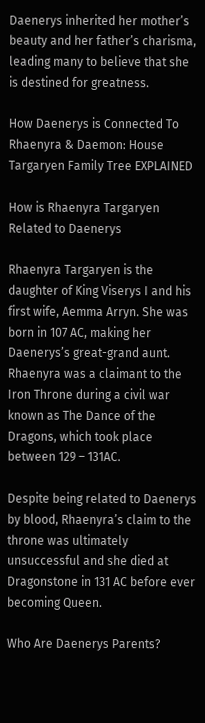Daenerys inherited her mother’s beauty and her father’s charisma, leading many to believe that she is destined for greatness.

How Daenerys is Connected To Rhaenyra & Daemon: House Targaryen Family Tree EXPLAINED

How is Rhaenyra Targaryen Related to Daenerys

Rhaenyra Targaryen is the daughter of King Viserys I and his first wife, Aemma Arryn. She was born in 107 AC, making her Daenerys’s great-grand aunt. Rhaenyra was a claimant to the Iron Throne during a civil war known as The Dance of the Dragons, which took place between 129 – 131AC.

Despite being related to Daenerys by blood, Rhaenyra’s claim to the throne was ultimately unsuccessful and she died at Dragonstone in 131 AC before ever becoming Queen.

Who Are Daenerys Parents?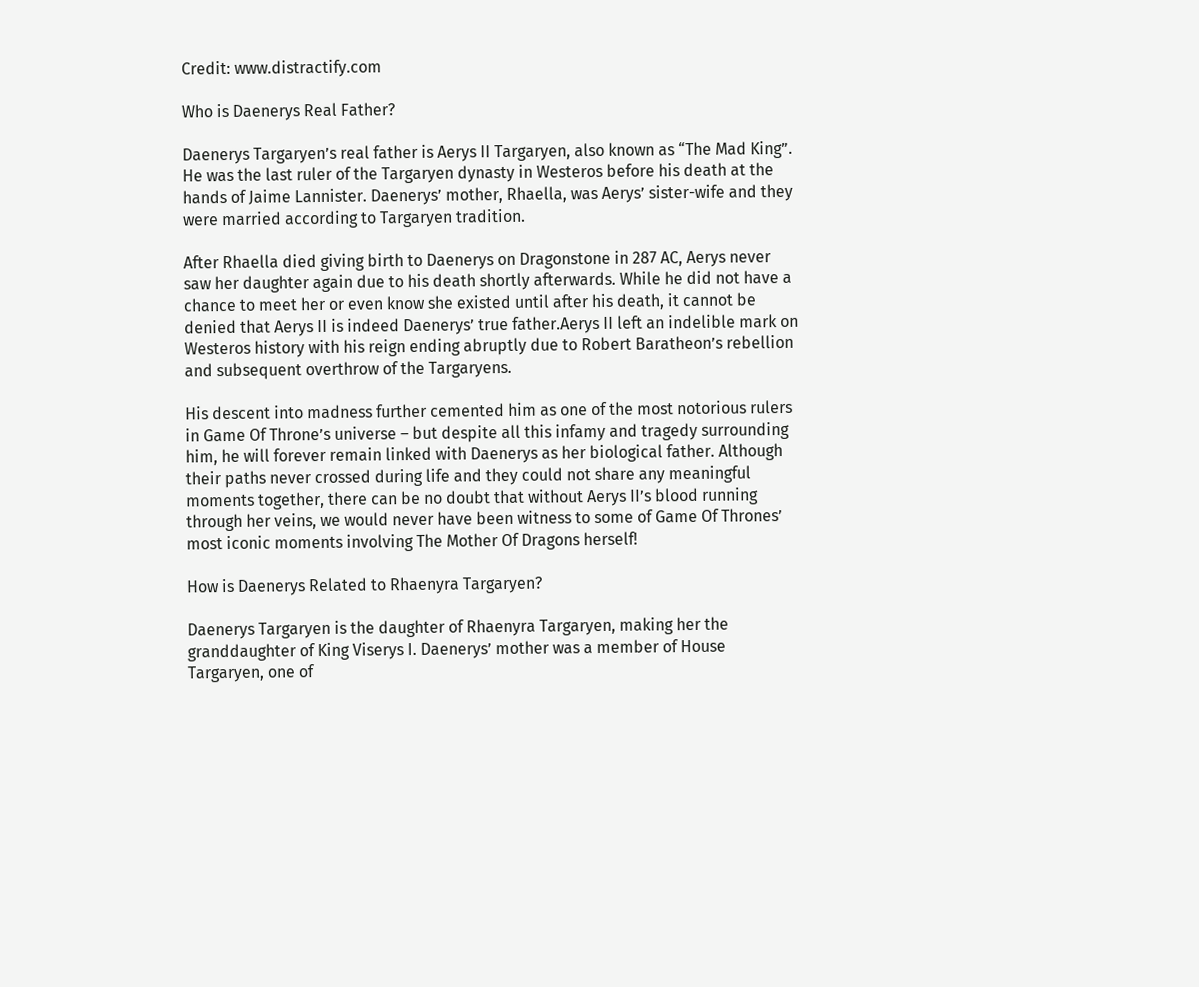Credit: www.distractify.com

Who is Daenerys Real Father?

Daenerys Targaryen’s real father is Aerys II Targaryen, also known as “The Mad King”. He was the last ruler of the Targaryen dynasty in Westeros before his death at the hands of Jaime Lannister. Daenerys’ mother, Rhaella, was Aerys’ sister-wife and they were married according to Targaryen tradition.

After Rhaella died giving birth to Daenerys on Dragonstone in 287 AC, Aerys never saw her daughter again due to his death shortly afterwards. While he did not have a chance to meet her or even know she existed until after his death, it cannot be denied that Aerys II is indeed Daenerys’ true father.Aerys II left an indelible mark on Westeros history with his reign ending abruptly due to Robert Baratheon’s rebellion and subsequent overthrow of the Targaryens.

His descent into madness further cemented him as one of the most notorious rulers in Game Of Throne’s universe – but despite all this infamy and tragedy surrounding him, he will forever remain linked with Daenerys as her biological father. Although their paths never crossed during life and they could not share any meaningful moments together, there can be no doubt that without Aerys II’s blood running through her veins, we would never have been witness to some of Game Of Thrones’ most iconic moments involving The Mother Of Dragons herself!

How is Daenerys Related to Rhaenyra Targaryen?

Daenerys Targaryen is the daughter of Rhaenyra Targaryen, making her the granddaughter of King Viserys I. Daenerys’ mother was a member of House Targaryen, one of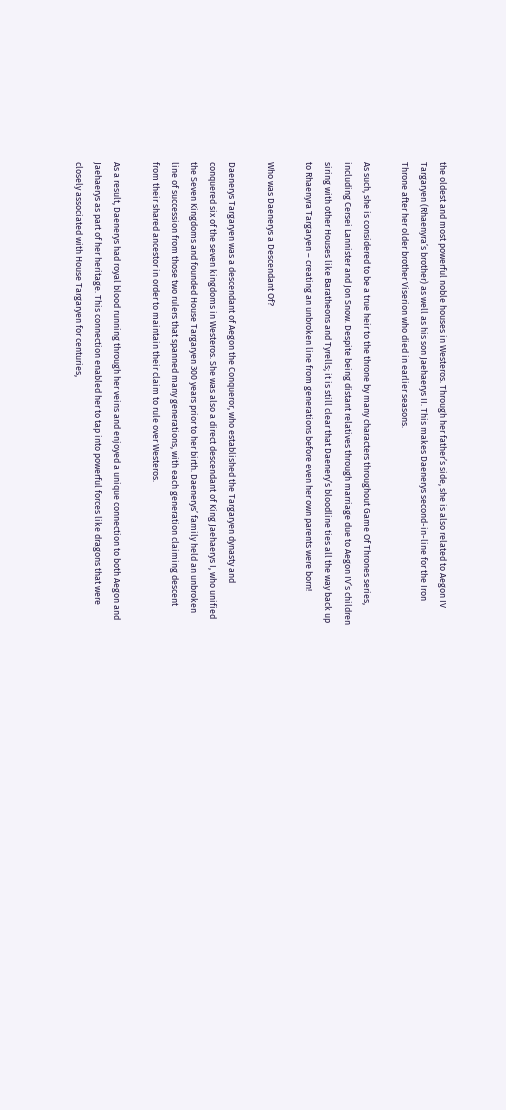the oldest and most powerful noble houses in Westeros. Through her father’s side, she is also related to Aegon IV Targaryen (Rhaenyra’s brother) as well as his son Jaehaerys II. This makes Daenerys second-in-line for the Iron Throne after her older brother Viserion who died in earlier seasons.

As such, she is considered to be a true heir to the throne by many characters throughout Game Of Thrones series, including Cersei Lannister and Jon Snow. Despite being distant relatives through marriage due to Aegon IV’s children siring with other Houses like Baratheons and Tyrells; it is still clear that Daenery’s bloodline ties all the way back up to Rhaenyra Targaryen – creating an unbroken line from generations before even her own parents were born!

Who was Daenerys a Descendant Of?

Daenerys Targaryen was a descendant of Aegon the Conqueror, who established the Targaryen dynasty and conquered six of the seven kingdoms in Westeros. She was also a direct descendant of King Jaehaerys I, who unified the Seven Kingdoms and founded House Targaryen 300 years prior to her birth. Daenerys’ family held an unbroken line of succession from those two rulers that spanned many generations, with each generation claiming descent from their shared ancestor in order to maintain their claim to rule over Westeros.

As a result, Daenerys had royal blood running through her veins and enjoyed a unique connection to both Aegon and Jaehaerys as part of her heritage. This connection enabled her to tap into powerful forces like dragons that were closely associated with House Targaryen for centuries,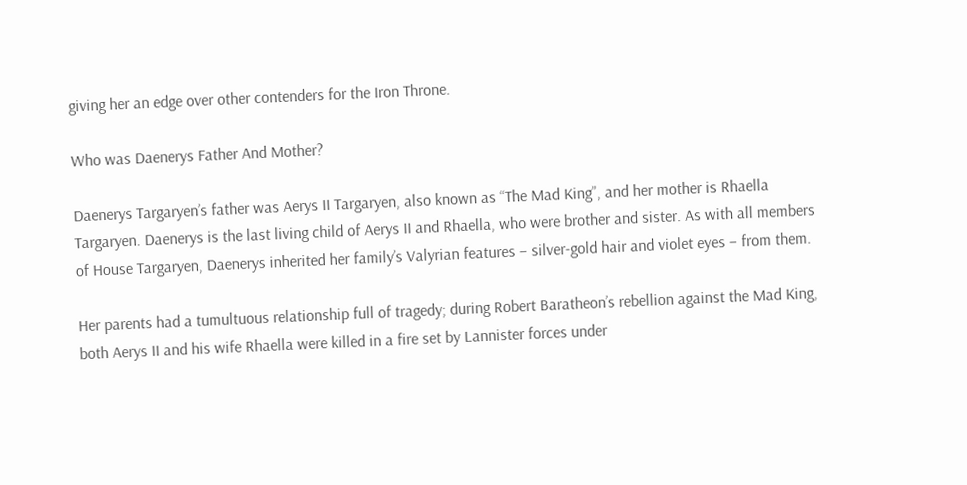giving her an edge over other contenders for the Iron Throne.

Who was Daenerys Father And Mother?

Daenerys Targaryen’s father was Aerys II Targaryen, also known as “The Mad King”, and her mother is Rhaella Targaryen. Daenerys is the last living child of Aerys II and Rhaella, who were brother and sister. As with all members of House Targaryen, Daenerys inherited her family’s Valyrian features – silver-gold hair and violet eyes – from them.

Her parents had a tumultuous relationship full of tragedy; during Robert Baratheon’s rebellion against the Mad King, both Aerys II and his wife Rhaella were killed in a fire set by Lannister forces under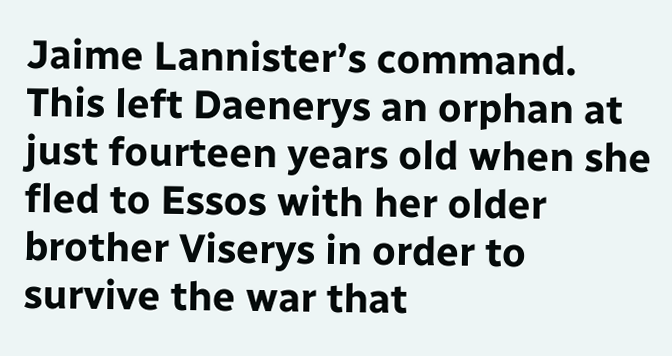Jaime Lannister’s command. This left Daenerys an orphan at just fourteen years old when she fled to Essos with her older brother Viserys in order to survive the war that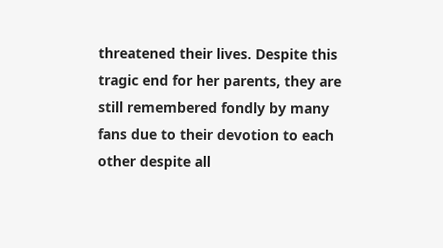threatened their lives. Despite this tragic end for her parents, they are still remembered fondly by many fans due to their devotion to each other despite all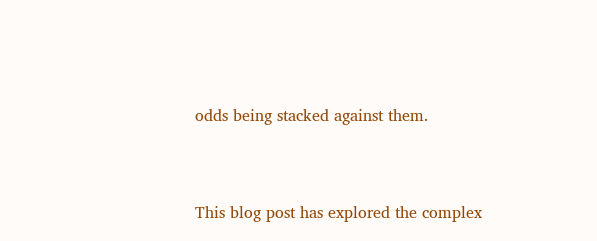odds being stacked against them.


This blog post has explored the complex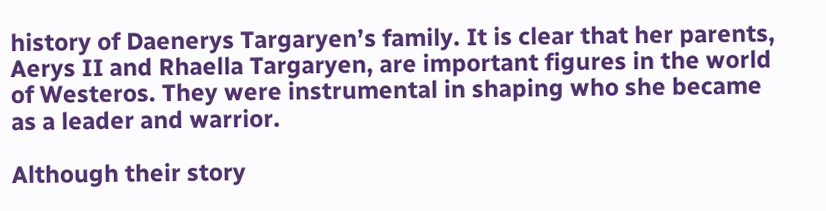history of Daenerys Targaryen’s family. It is clear that her parents, Aerys II and Rhaella Targaryen, are important figures in the world of Westeros. They were instrumental in shaping who she became as a leader and warrior.

Although their story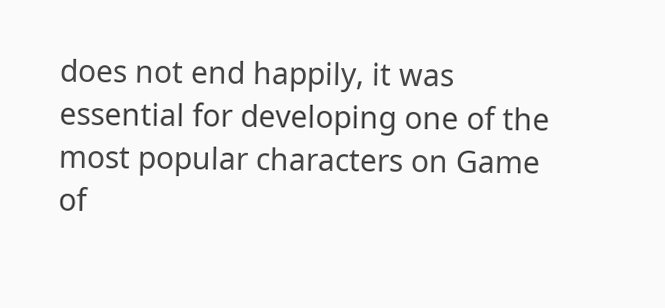does not end happily, it was essential for developing one of the most popular characters on Game of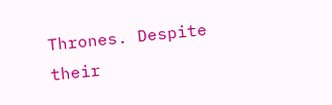Thrones. Despite their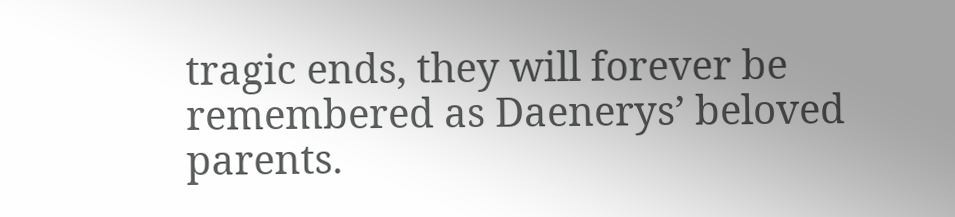tragic ends, they will forever be remembered as Daenerys’ beloved parents.